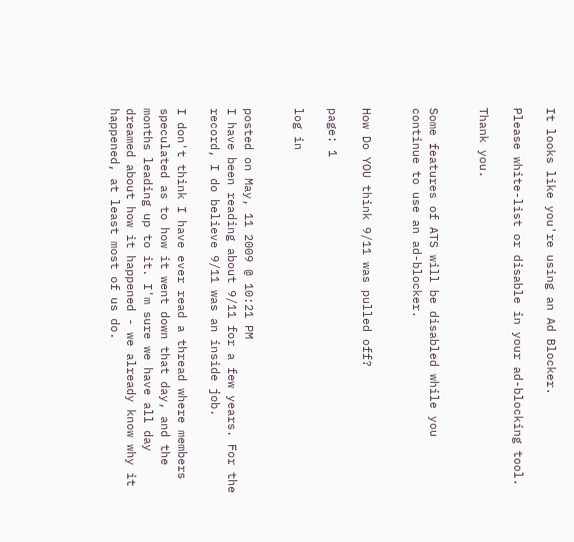It looks like you're using an Ad Blocker.

Please white-list or disable in your ad-blocking tool.

Thank you.


Some features of ATS will be disabled while you continue to use an ad-blocker.


How Do YOU think 9/11 was pulled off?

page: 1

log in


posted on May, 11 2009 @ 10:21 PM
I have been reading about 9/11 for a few years. For the record, I do believe 9/11 was an inside job.

I don't think I have ever read a thread where members speculated as to how it went down that day, and the months leading up to it. I'm sure we have all day dreamed about how it happened - we already know why it happened, at least most of us do.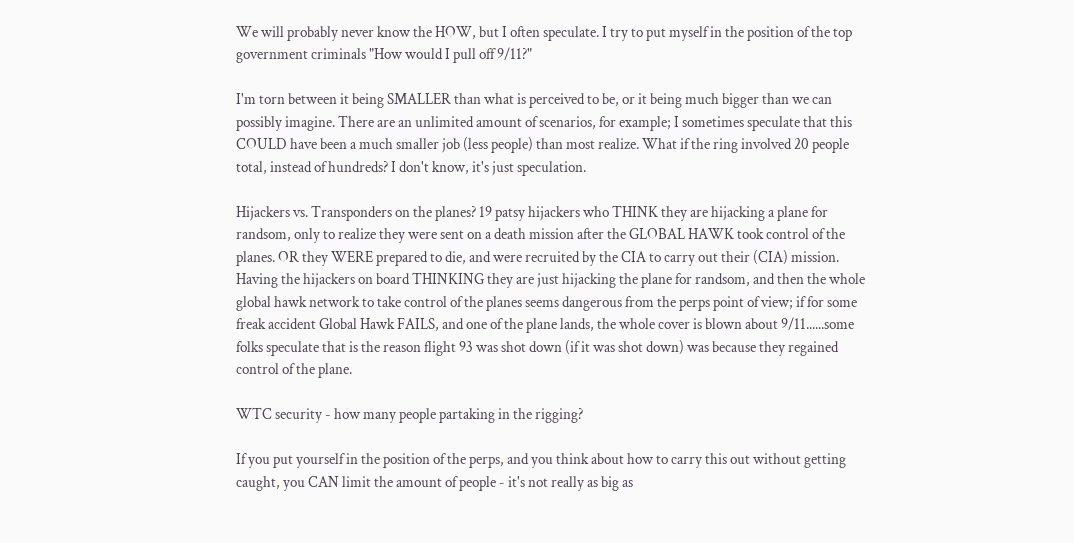We will probably never know the HOW, but I often speculate. I try to put myself in the position of the top government criminals "How would I pull off 9/11?"

I'm torn between it being SMALLER than what is perceived to be, or it being much bigger than we can possibly imagine. There are an unlimited amount of scenarios, for example; I sometimes speculate that this COULD have been a much smaller job (less people) than most realize. What if the ring involved 20 people total, instead of hundreds? I don't know, it's just speculation.

Hijackers vs. Transponders on the planes? 19 patsy hijackers who THINK they are hijacking a plane for randsom, only to realize they were sent on a death mission after the GLOBAL HAWK took control of the planes. OR they WERE prepared to die, and were recruited by the CIA to carry out their (CIA) mission. Having the hijackers on board THINKING they are just hijacking the plane for randsom, and then the whole global hawk network to take control of the planes seems dangerous from the perps point of view; if for some freak accident Global Hawk FAILS, and one of the plane lands, the whole cover is blown about 9/11......some folks speculate that is the reason flight 93 was shot down (if it was shot down) was because they regained control of the plane.

WTC security - how many people partaking in the rigging?

If you put yourself in the position of the perps, and you think about how to carry this out without getting caught, you CAN limit the amount of people - it's not really as big as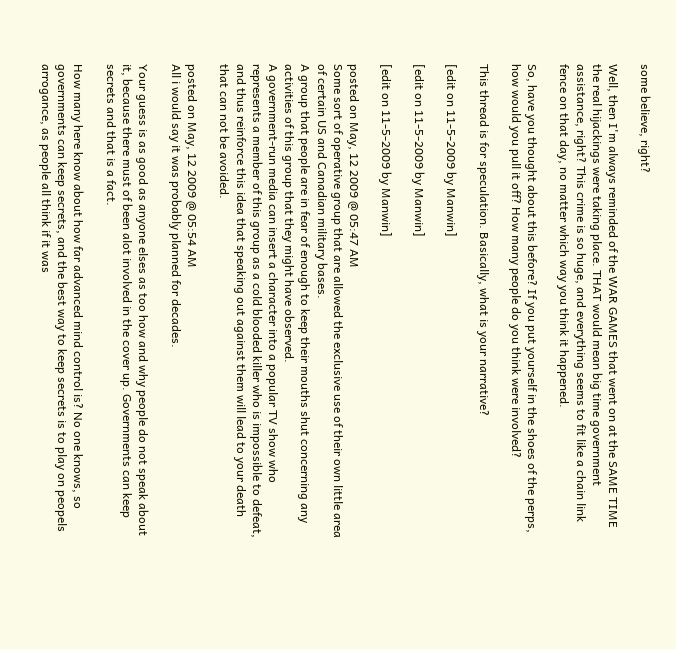some believe, right?

Well, then I'm always reminded of the WAR GAMES that went on at the SAME TIME the real hijackings were taking place. THAT would mean big time government assistance, right? This crime is so huge, and everything seems to fit like a chain link fence on that day, no matter which way you think it happened.

So, have you thought about this before? If you put yourself in the shoes of the perps, how would you pull it off? How many people do you think were involved?

This thread is for speculation. Basically, what is your narrative?

[edit on 11-5-2009 by Manwin]

[edit on 11-5-2009 by Manwin]

[edit on 11-5-2009 by Manwin]

posted on May, 12 2009 @ 05:47 AM
Some sort of operative group that are allowed the exclusive use of their own little area of certain US and Canadian military bases.
A group that people are in fear of enough to keep their mouths shut concerning any activities of this group that they might have observed.
A government-run media can insert a character into a popular TV show who represents a member of this group as a cold blooded killer who is impossible to defeat, and thus reinforce this idea that speaking out against them will lead to your death that can not be avoided.

posted on May, 12 2009 @ 05:54 AM
All i would say it was probably planned for decades.

Your guess is as good as anyone elses as too how and why people do not speak about it, because there must of been alot involved in the cover up. Governments can keep secrets and that is a fact.

How many here know about how far advanced mind control is? No one knows, so governments can keep secrets, and the best way to keep secrets is to play on peopels arrogance, as people all think if it was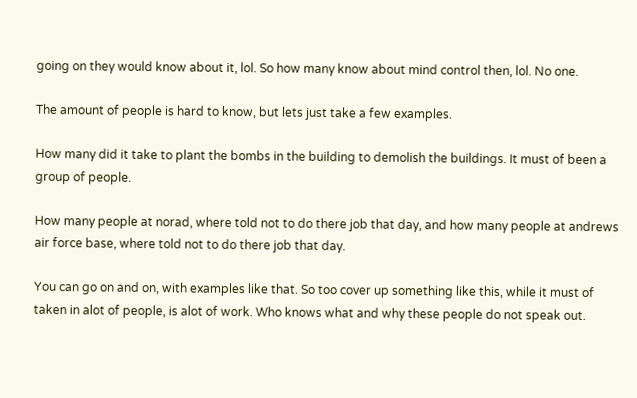going on they would know about it, lol. So how many know about mind control then, lol. No one.

The amount of people is hard to know, but lets just take a few examples.

How many did it take to plant the bombs in the building to demolish the buildings. It must of been a group of people.

How many people at norad, where told not to do there job that day, and how many people at andrews air force base, where told not to do there job that day.

You can go on and on, with examples like that. So too cover up something like this, while it must of taken in alot of people, is alot of work. Who knows what and why these people do not speak out.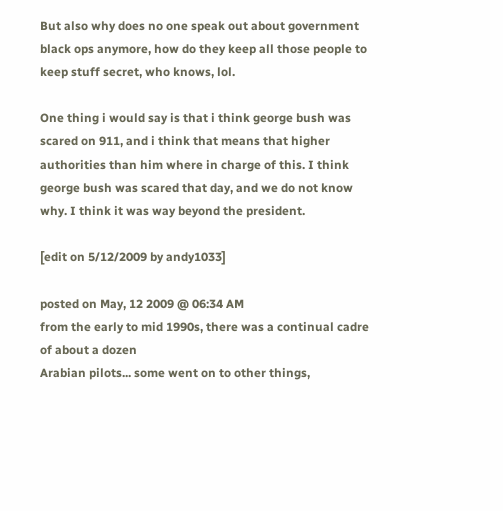But also why does no one speak out about government black ops anymore, how do they keep all those people to keep stuff secret, who knows, lol.

One thing i would say is that i think george bush was scared on 911, and i think that means that higher authorities than him where in charge of this. I think george bush was scared that day, and we do not know why. I think it was way beyond the president.

[edit on 5/12/2009 by andy1033]

posted on May, 12 2009 @ 06:34 AM
from the early to mid 1990s, there was a continual cadre of about a dozen
Arabian pilots... some went on to other things,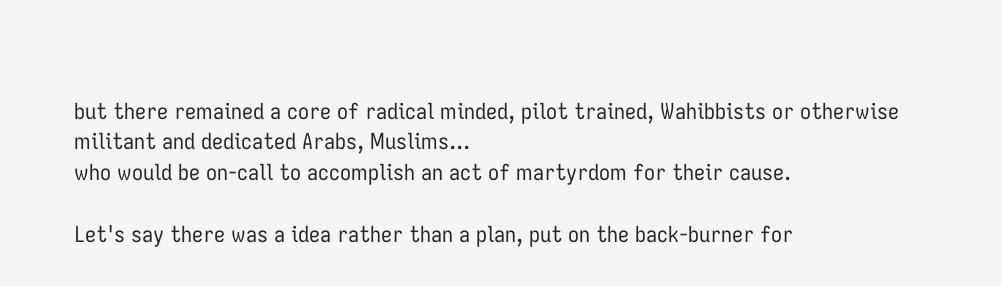but there remained a core of radical minded, pilot trained, Wahibbists or otherwise militant and dedicated Arabs, Muslims...
who would be on-call to accomplish an act of martyrdom for their cause.

Let's say there was a idea rather than a plan, put on the back-burner for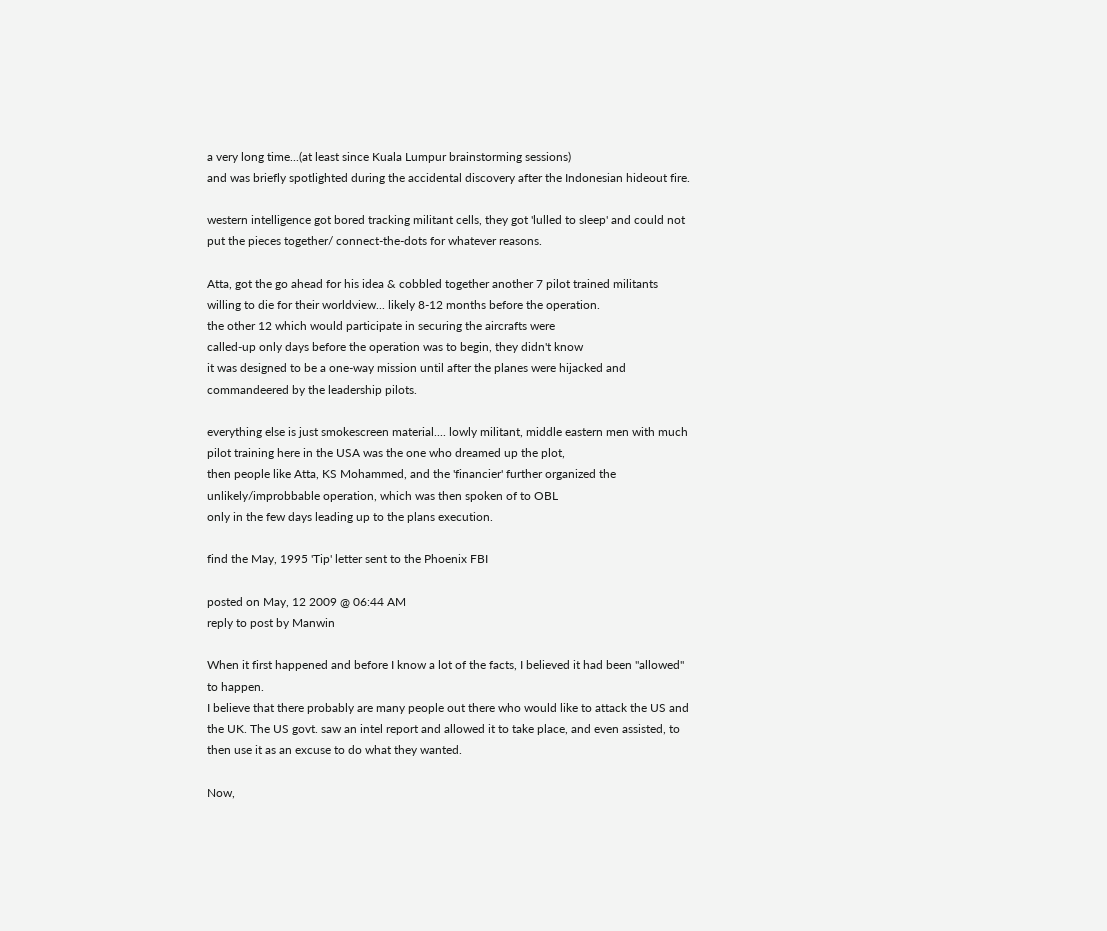a very long time...(at least since Kuala Lumpur brainstorming sessions)
and was briefly spotlighted during the accidental discovery after the Indonesian hideout fire.

western intelligence got bored tracking militant cells, they got 'lulled to sleep' and could not put the pieces together/ connect-the-dots for whatever reasons.

Atta, got the go ahead for his idea & cobbled together another 7 pilot trained militants willing to die for their worldview... likely 8-12 months before the operation.
the other 12 which would participate in securing the aircrafts were
called-up only days before the operation was to begin, they didn't know
it was designed to be a one-way mission until after the planes were hijacked and commandeered by the leadership pilots.

everything else is just smokescreen material.... lowly militant, middle eastern men with much pilot training here in the USA was the one who dreamed up the plot,
then people like Atta, KS Mohammed, and the 'financier' further organized the unlikely/improbbable operation, which was then spoken of to OBL
only in the few days leading up to the plans execution.

find the May, 1995 'Tip' letter sent to the Phoenix FBI

posted on May, 12 2009 @ 06:44 AM
reply to post by Manwin

When it first happened and before I know a lot of the facts, I believed it had been "allowed" to happen.
I believe that there probably are many people out there who would like to attack the US and the UK. The US govt. saw an intel report and allowed it to take place, and even assisted, to then use it as an excuse to do what they wanted.

Now,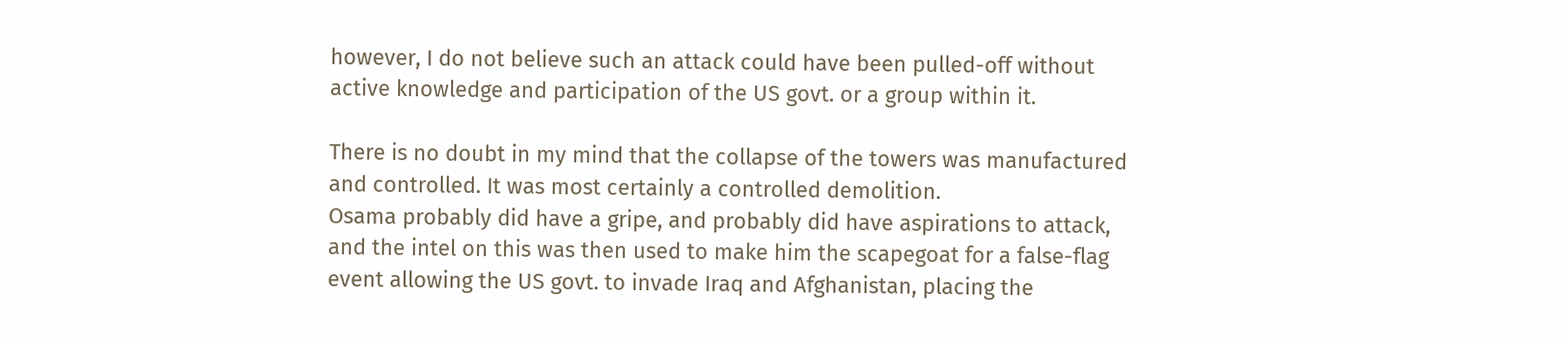however, I do not believe such an attack could have been pulled-off without active knowledge and participation of the US govt. or a group within it.

There is no doubt in my mind that the collapse of the towers was manufactured and controlled. It was most certainly a controlled demolition.
Osama probably did have a gripe, and probably did have aspirations to attack, and the intel on this was then used to make him the scapegoat for a false-flag event allowing the US govt. to invade Iraq and Afghanistan, placing the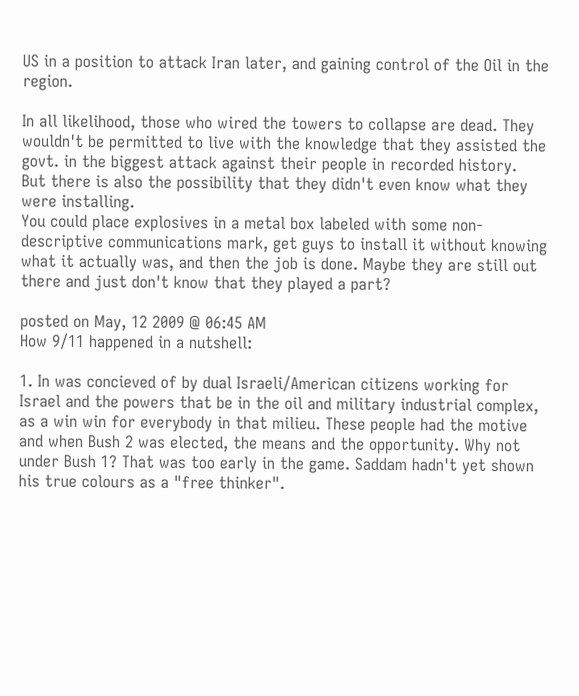US in a position to attack Iran later, and gaining control of the Oil in the region.

In all likelihood, those who wired the towers to collapse are dead. They wouldn't be permitted to live with the knowledge that they assisted the govt. in the biggest attack against their people in recorded history.
But there is also the possibility that they didn't even know what they were installing.
You could place explosives in a metal box labeled with some non-descriptive communications mark, get guys to install it without knowing what it actually was, and then the job is done. Maybe they are still out there and just don't know that they played a part?

posted on May, 12 2009 @ 06:45 AM
How 9/11 happened in a nutshell:

1. In was concieved of by dual Israeli/American citizens working for Israel and the powers that be in the oil and military industrial complex, as a win win for everybody in that milieu. These people had the motive and when Bush 2 was elected, the means and the opportunity. Why not under Bush 1? That was too early in the game. Saddam hadn't yet shown his true colours as a "free thinker".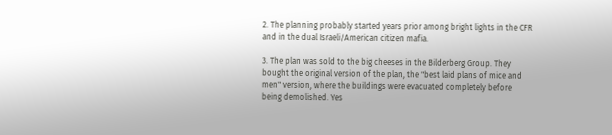2. The planning probably started years prior among bright lights in the CFR and in the dual Israeli/American citizen mafia.

3. The plan was sold to the big cheeses in the Bilderberg Group. They bought the original version of the plan, the "best laid plans of mice and men" version, where the buildings were evacuated completely before being demolished. Yes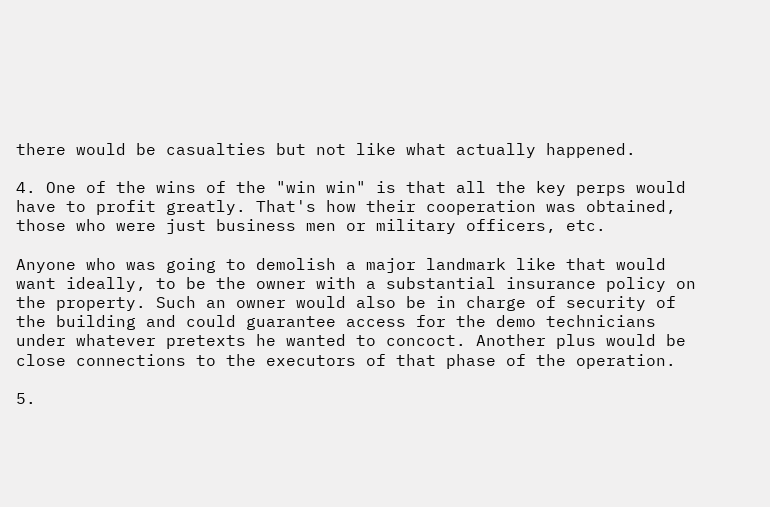there would be casualties but not like what actually happened.

4. One of the wins of the "win win" is that all the key perps would have to profit greatly. That's how their cooperation was obtained, those who were just business men or military officers, etc.

Anyone who was going to demolish a major landmark like that would want ideally, to be the owner with a substantial insurance policy on the property. Such an owner would also be in charge of security of the building and could guarantee access for the demo technicians under whatever pretexts he wanted to concoct. Another plus would be close connections to the executors of that phase of the operation.

5.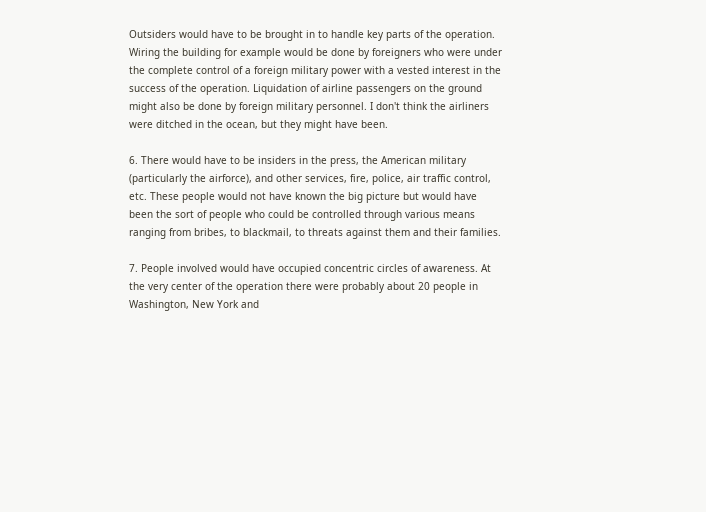Outsiders would have to be brought in to handle key parts of the operation. Wiring the building for example would be done by foreigners who were under the complete control of a foreign military power with a vested interest in the success of the operation. Liquidation of airline passengers on the ground might also be done by foreign military personnel. I don't think the airliners were ditched in the ocean, but they might have been.

6. There would have to be insiders in the press, the American military (particularly the airforce), and other services, fire, police, air traffic control, etc. These people would not have known the big picture but would have been the sort of people who could be controlled through various means ranging from bribes, to blackmail, to threats against them and their families.

7. People involved would have occupied concentric circles of awareness. At the very center of the operation there were probably about 20 people in Washington, New York and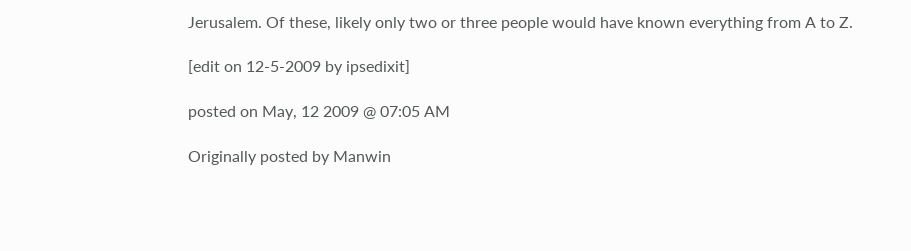Jerusalem. Of these, likely only two or three people would have known everything from A to Z.

[edit on 12-5-2009 by ipsedixit]

posted on May, 12 2009 @ 07:05 AM

Originally posted by Manwin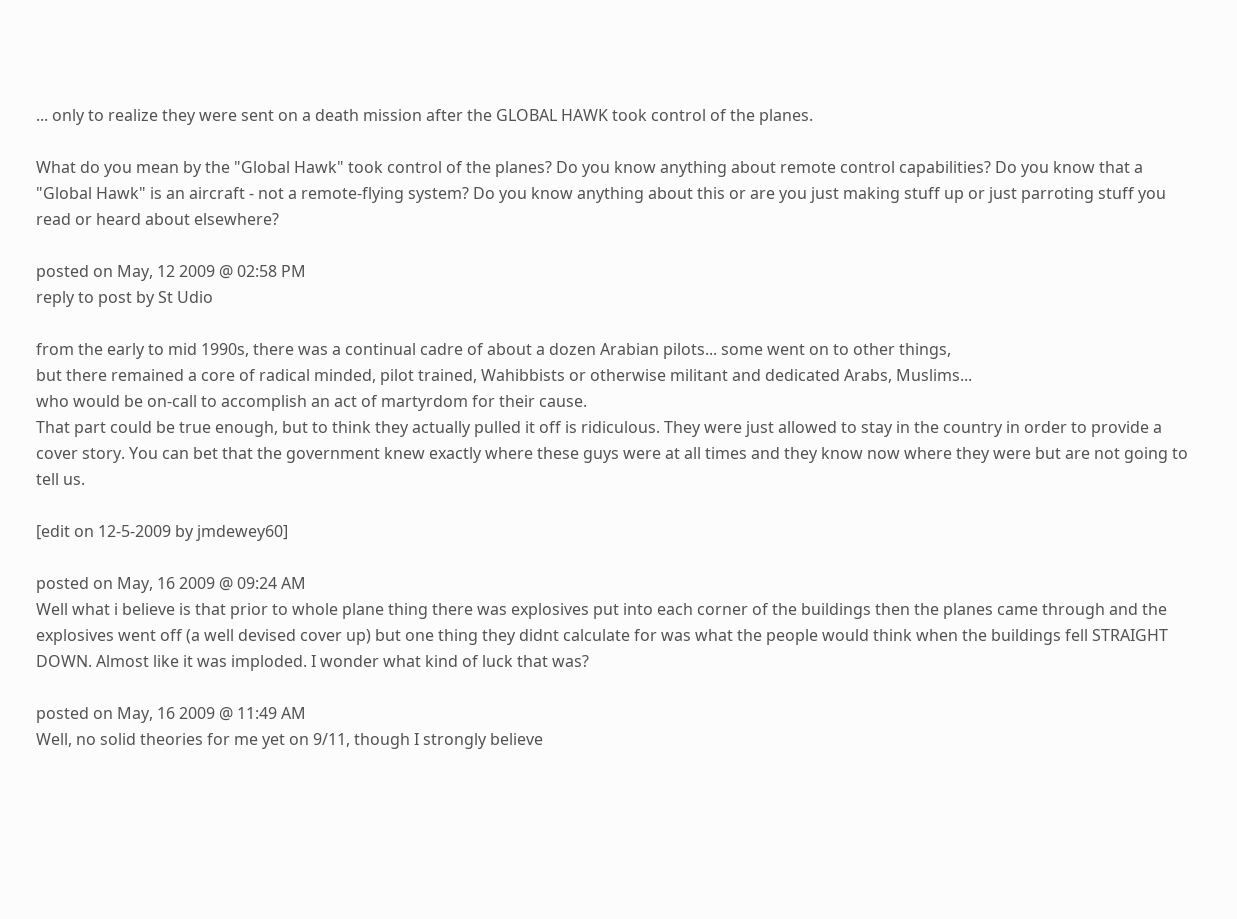... only to realize they were sent on a death mission after the GLOBAL HAWK took control of the planes.

What do you mean by the "Global Hawk" took control of the planes? Do you know anything about remote control capabilities? Do you know that a "Global Hawk" is an aircraft - not a remote-flying system? Do you know anything about this or are you just making stuff up or just parroting stuff you read or heard about elsewhere?

posted on May, 12 2009 @ 02:58 PM
reply to post by St Udio

from the early to mid 1990s, there was a continual cadre of about a dozen Arabian pilots... some went on to other things,
but there remained a core of radical minded, pilot trained, Wahibbists or otherwise militant and dedicated Arabs, Muslims...
who would be on-call to accomplish an act of martyrdom for their cause.
That part could be true enough, but to think they actually pulled it off is ridiculous. They were just allowed to stay in the country in order to provide a cover story. You can bet that the government knew exactly where these guys were at all times and they know now where they were but are not going to tell us.

[edit on 12-5-2009 by jmdewey60]

posted on May, 16 2009 @ 09:24 AM
Well what i believe is that prior to whole plane thing there was explosives put into each corner of the buildings then the planes came through and the explosives went off (a well devised cover up) but one thing they didnt calculate for was what the people would think when the buildings fell STRAIGHT DOWN. Almost like it was imploded. I wonder what kind of luck that was?

posted on May, 16 2009 @ 11:49 AM
Well, no solid theories for me yet on 9/11, though I strongly believe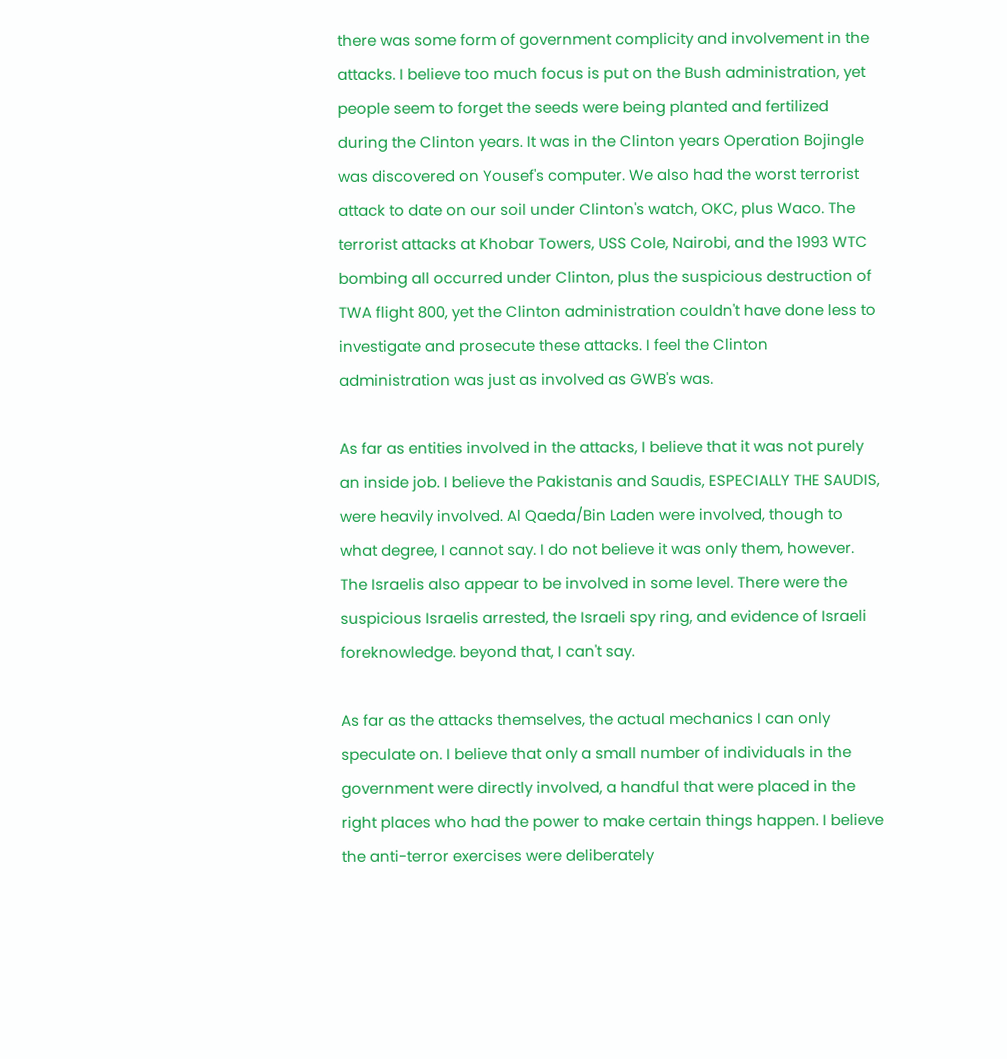there was some form of government complicity and involvement in the attacks. I believe too much focus is put on the Bush administration, yet people seem to forget the seeds were being planted and fertilized during the Clinton years. It was in the Clinton years Operation Bojingle was discovered on Yousef's computer. We also had the worst terrorist attack to date on our soil under Clinton's watch, OKC, plus Waco. The terrorist attacks at Khobar Towers, USS Cole, Nairobi, and the 1993 WTC bombing all occurred under Clinton, plus the suspicious destruction of TWA flight 800, yet the Clinton administration couldn't have done less to investigate and prosecute these attacks. I feel the Clinton administration was just as involved as GWB's was.

As far as entities involved in the attacks, I believe that it was not purely an inside job. I believe the Pakistanis and Saudis, ESPECIALLY THE SAUDIS, were heavily involved. Al Qaeda/Bin Laden were involved, though to what degree, I cannot say. I do not believe it was only them, however. The Israelis also appear to be involved in some level. There were the suspicious Israelis arrested, the Israeli spy ring, and evidence of Israeli foreknowledge. beyond that, I can't say.

As far as the attacks themselves, the actual mechanics I can only speculate on. I believe that only a small number of individuals in the government were directly involved, a handful that were placed in the right places who had the power to make certain things happen. I believe the anti-terror exercises were deliberately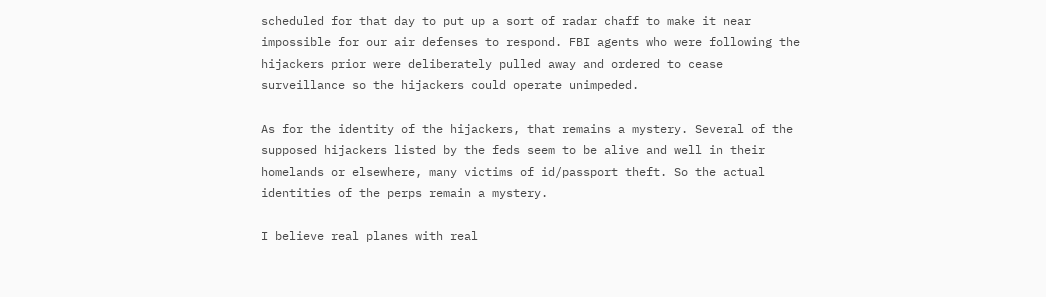scheduled for that day to put up a sort of radar chaff to make it near impossible for our air defenses to respond. FBI agents who were following the hijackers prior were deliberately pulled away and ordered to cease surveillance so the hijackers could operate unimpeded.

As for the identity of the hijackers, that remains a mystery. Several of the supposed hijackers listed by the feds seem to be alive and well in their homelands or elsewhere, many victims of id/passport theft. So the actual identities of the perps remain a mystery.

I believe real planes with real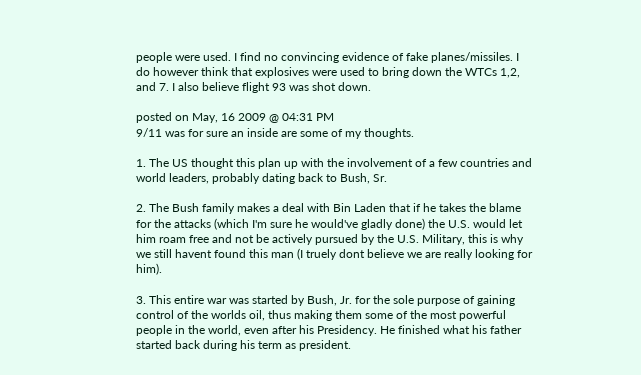people were used. I find no convincing evidence of fake planes/missiles. I do however think that explosives were used to bring down the WTCs 1,2, and 7. I also believe flight 93 was shot down.

posted on May, 16 2009 @ 04:31 PM
9/11 was for sure an inside are some of my thoughts.

1. The US thought this plan up with the involvement of a few countries and world leaders, probably dating back to Bush, Sr.

2. The Bush family makes a deal with Bin Laden that if he takes the blame for the attacks (which I'm sure he would've gladly done) the U.S. would let him roam free and not be actively pursued by the U.S. Military, this is why we still havent found this man (I truely dont believe we are really looking for him).

3. This entire war was started by Bush, Jr. for the sole purpose of gaining control of the worlds oil, thus making them some of the most powerful people in the world, even after his Presidency. He finished what his father started back during his term as president.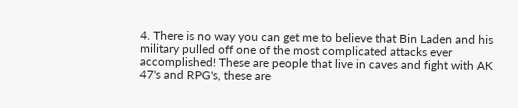4. There is no way you can get me to believe that Bin Laden and his military pulled off one of the most complicated attacks ever accomplished! These are people that live in caves and fight with AK 47's and RPG's, these are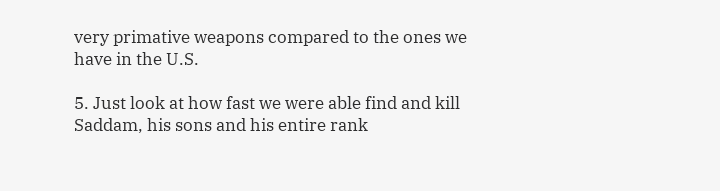very primative weapons compared to the ones we have in the U.S.

5. Just look at how fast we were able find and kill Saddam, his sons and his entire rank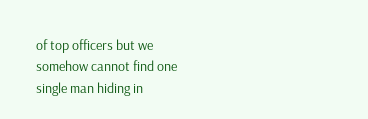of top officers but we somehow cannot find one single man hiding in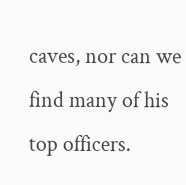caves, nor can we find many of his top officers.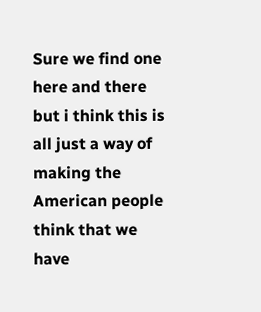Sure we find one here and there but i think this is all just a way of making the American people think that we have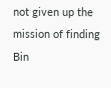not given up the mission of finding Bin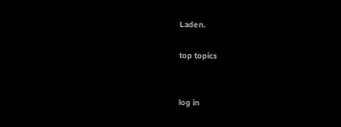Laden.

top topics


log in